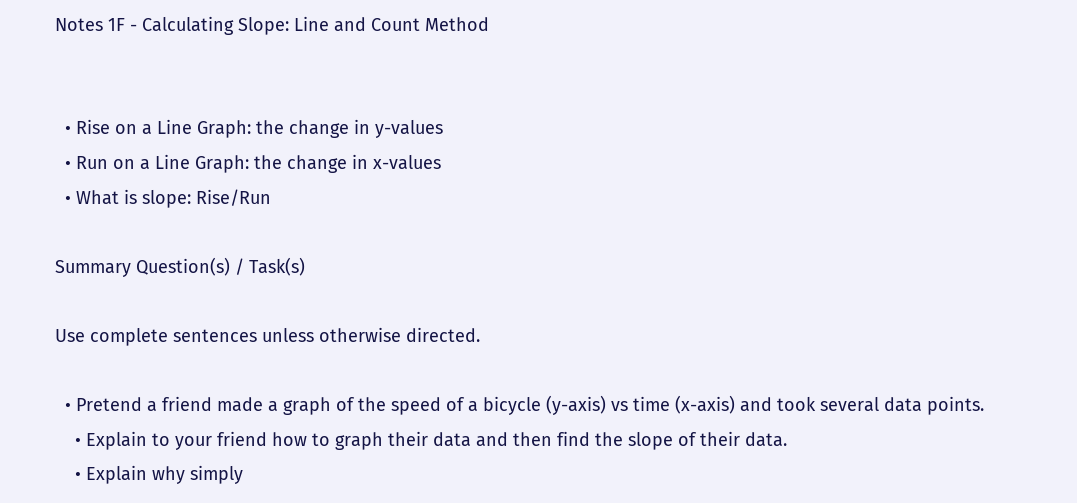Notes 1F - Calculating Slope: Line and Count Method


  • Rise on a Line Graph: the change in y-values
  • Run on a Line Graph: the change in x-values
  • What is slope: Rise/Run

Summary Question(s) / Task(s)

Use complete sentences unless otherwise directed.

  • Pretend a friend made a graph of the speed of a bicycle (y-axis) vs time (x-axis) and took several data points.
    • Explain to your friend how to graph their data and then find the slope of their data.
    • Explain why simply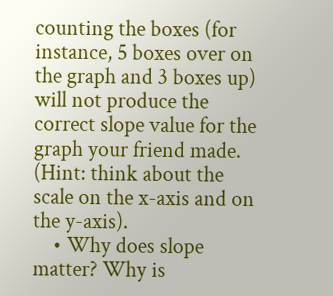counting the boxes (for instance, 5 boxes over on the graph and 3 boxes up) will not produce the correct slope value for the graph your friend made. (Hint: think about the scale on the x-axis and on the y-axis).
    • Why does slope matter? Why is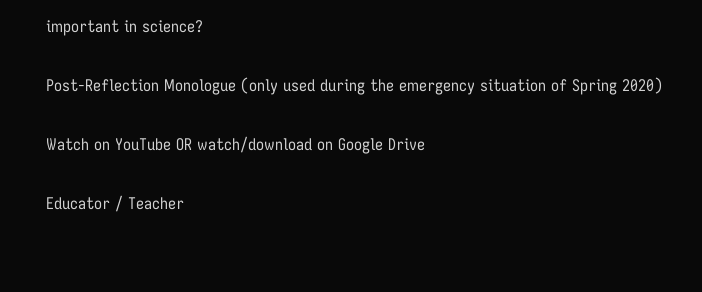important in science?

Post-Reflection Monologue (only used during the emergency situation of Spring 2020)

Watch on YouTube OR watch/download on Google Drive

Educator / Teacher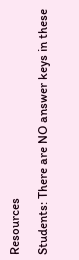Resources

Students: There are NO answer keys in these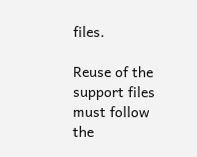files.

Reuse of the support files must follow the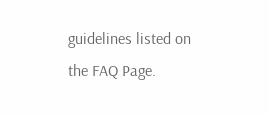guidelines listed on the FAQ Page.